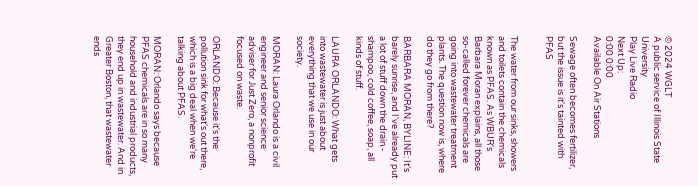© 2024 WGLT
A public service of Illinois State University
Play Live Radio
Next Up:
0:00 0:00
Available On Air Stations

Sewage often becomes fertilizer, but the issue is it's tainted with PFAS


The water from our sinks, showers and toilets contain the chemicals known as PFAS. As WBUR's Barbara Moran explains, all those so-called forever chemicals are going into wastewater treatment plants. The question now is, where do they go from there?

BARBARA MORAN, BYLINE: It's barely sunrise, and I've already put a lot of stuff down the drain - shampoo, cold coffee, soap, all kinds of stuff.

LAURA ORLANDO: What gets into wastewater is just about everything that we use in our society.

MORAN: Laura Orlando is a civil engineer and senior science adviser for Just Zero, a nonprofit focused on waste.

ORLANDO: Because it's the pollution sink for what's out there, which is a big deal when we're talking about PFAS.

MORAN: Orlando says because PFAS chemicals are in so many household and industrial products, they end up in wastewater. And in Greater Boston, that wastewater ends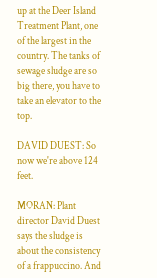up at the Deer Island Treatment Plant, one of the largest in the country. The tanks of sewage sludge are so big there, you have to take an elevator to the top.

DAVID DUEST: So now we're above 124 feet.

MORAN: Plant director David Duest says the sludge is about the consistency of a frappuccino. And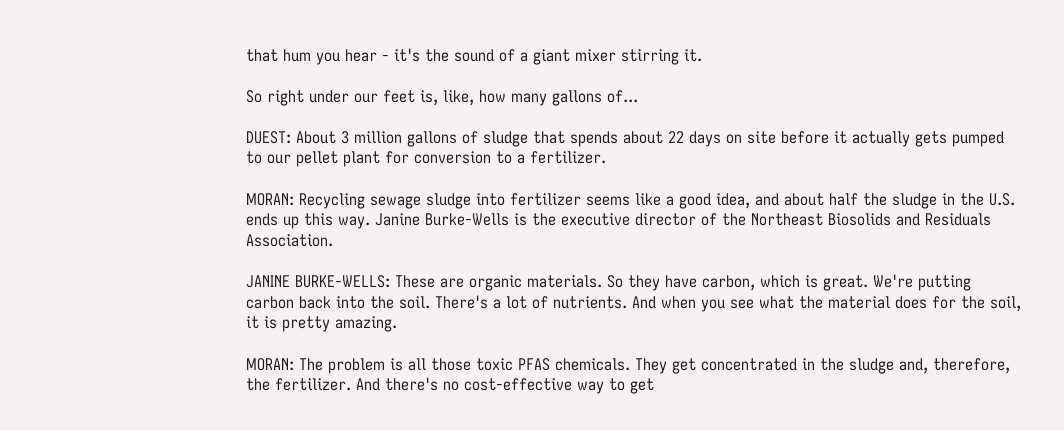that hum you hear - it's the sound of a giant mixer stirring it.

So right under our feet is, like, how many gallons of...

DUEST: About 3 million gallons of sludge that spends about 22 days on site before it actually gets pumped to our pellet plant for conversion to a fertilizer.

MORAN: Recycling sewage sludge into fertilizer seems like a good idea, and about half the sludge in the U.S. ends up this way. Janine Burke-Wells is the executive director of the Northeast Biosolids and Residuals Association.

JANINE BURKE-WELLS: These are organic materials. So they have carbon, which is great. We're putting carbon back into the soil. There's a lot of nutrients. And when you see what the material does for the soil, it is pretty amazing.

MORAN: The problem is all those toxic PFAS chemicals. They get concentrated in the sludge and, therefore, the fertilizer. And there's no cost-effective way to get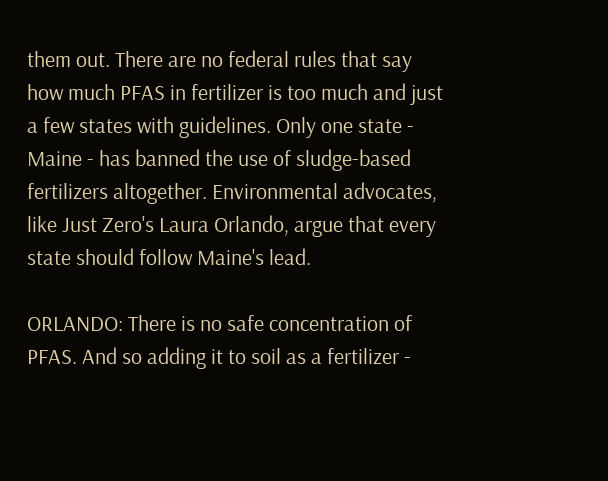them out. There are no federal rules that say how much PFAS in fertilizer is too much and just a few states with guidelines. Only one state - Maine - has banned the use of sludge-based fertilizers altogether. Environmental advocates, like Just Zero's Laura Orlando, argue that every state should follow Maine's lead.

ORLANDO: There is no safe concentration of PFAS. And so adding it to soil as a fertilizer -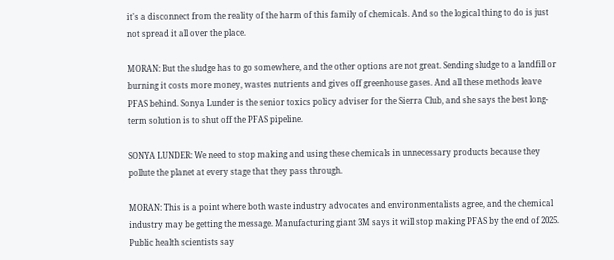it's a disconnect from the reality of the harm of this family of chemicals. And so the logical thing to do is just not spread it all over the place.

MORAN: But the sludge has to go somewhere, and the other options are not great. Sending sludge to a landfill or burning it costs more money, wastes nutrients and gives off greenhouse gases. And all these methods leave PFAS behind. Sonya Lunder is the senior toxics policy adviser for the Sierra Club, and she says the best long-term solution is to shut off the PFAS pipeline.

SONYA LUNDER: We need to stop making and using these chemicals in unnecessary products because they pollute the planet at every stage that they pass through.

MORAN: This is a point where both waste industry advocates and environmentalists agree, and the chemical industry may be getting the message. Manufacturing giant 3M says it will stop making PFAS by the end of 2025. Public health scientists say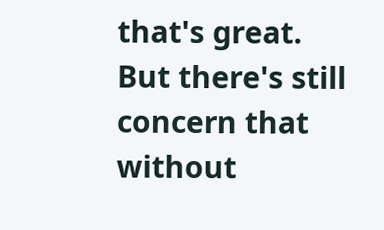that's great. But there's still concern that without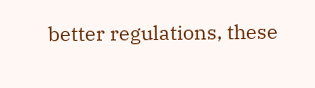better regulations, these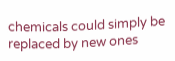chemicals could simply be replaced by new ones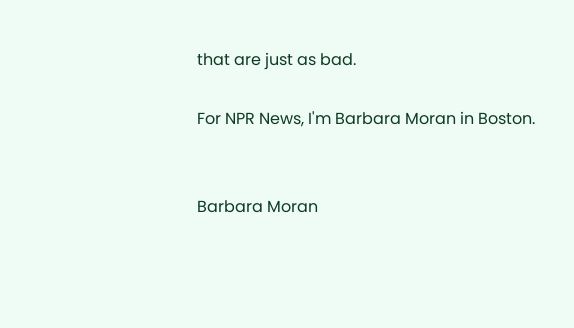that are just as bad.

For NPR News, I'm Barbara Moran in Boston.


Barbara Moran